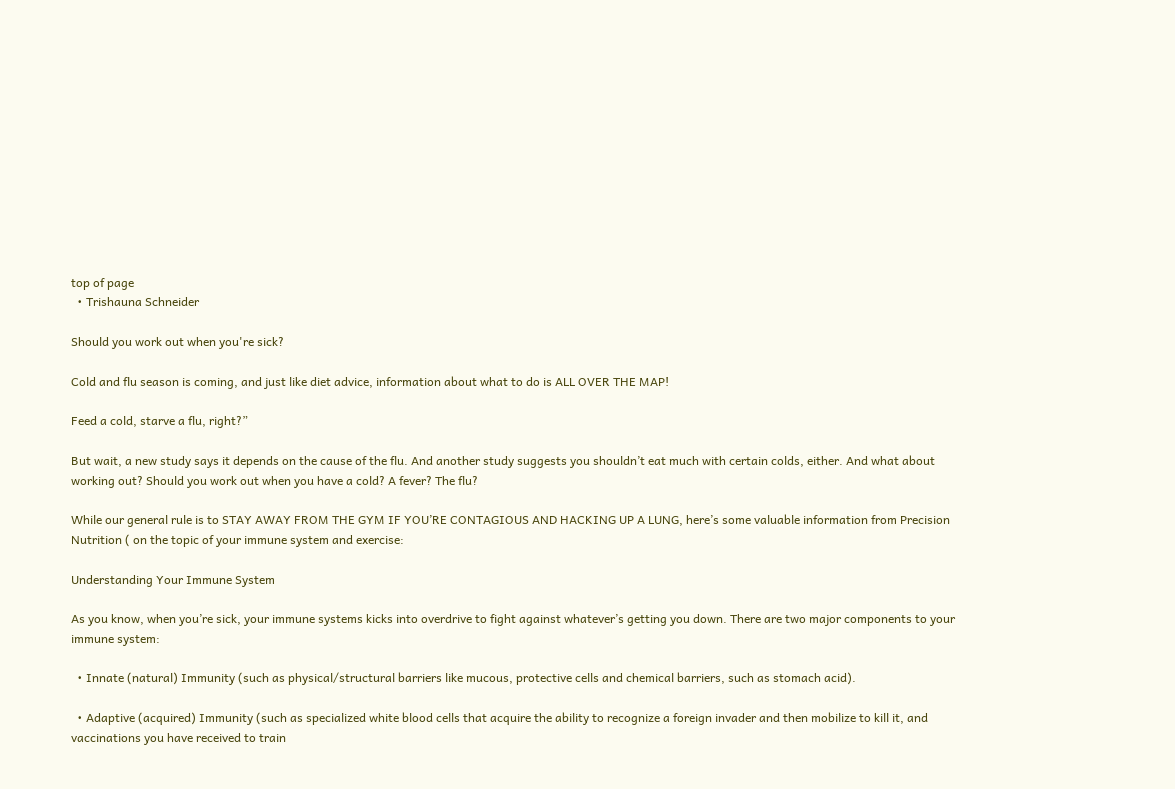top of page
  • Trishauna Schneider

Should you work out when you're sick?

Cold and flu season is coming, and just like diet advice, information about what to do is ALL OVER THE MAP!

Feed a cold, starve a flu, right?”

But wait, a new study says it depends on the cause of the flu. And another study suggests you shouldn’t eat much with certain colds, either. And what about working out? Should you work out when you have a cold? A fever? The flu?

While our general rule is to STAY AWAY FROM THE GYM IF YOU’RE CONTAGIOUS AND HACKING UP A LUNG, here’s some valuable information from Precision Nutrition ( on the topic of your immune system and exercise:

Understanding Your Immune System

As you know, when you’re sick, your immune systems kicks into overdrive to fight against whatever’s getting you down. There are two major components to your immune system:

  • Innate (natural) Immunity (such as physical/structural barriers like mucous, protective cells and chemical barriers, such as stomach acid).

  • Adaptive (acquired) Immunity (such as specialized white blood cells that acquire the ability to recognize a foreign invader and then mobilize to kill it, and vaccinations you have received to train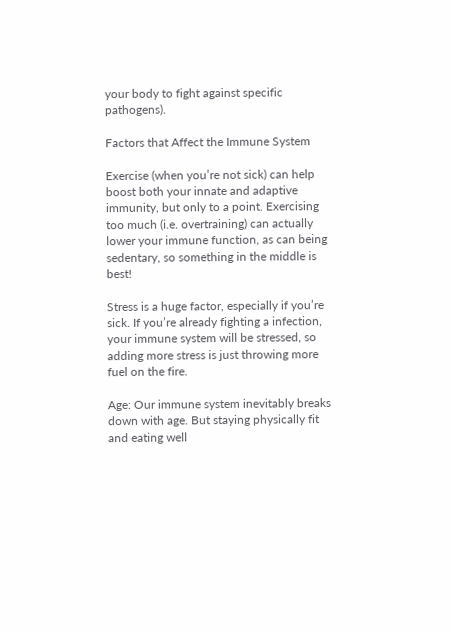your body to fight against specific pathogens).

Factors that Affect the Immune System

Exercise (when you’re not sick) can help boost both your innate and adaptive immunity, but only to a point. Exercising too much (i.e. overtraining) can actually lower your immune function, as can being sedentary, so something in the middle is best!

Stress is a huge factor, especially if you’re sick. If you’re already fighting a infection, your immune system will be stressed, so adding more stress is just throwing more fuel on the fire.

Age: Our immune system inevitably breaks down with age. But staying physically fit and eating well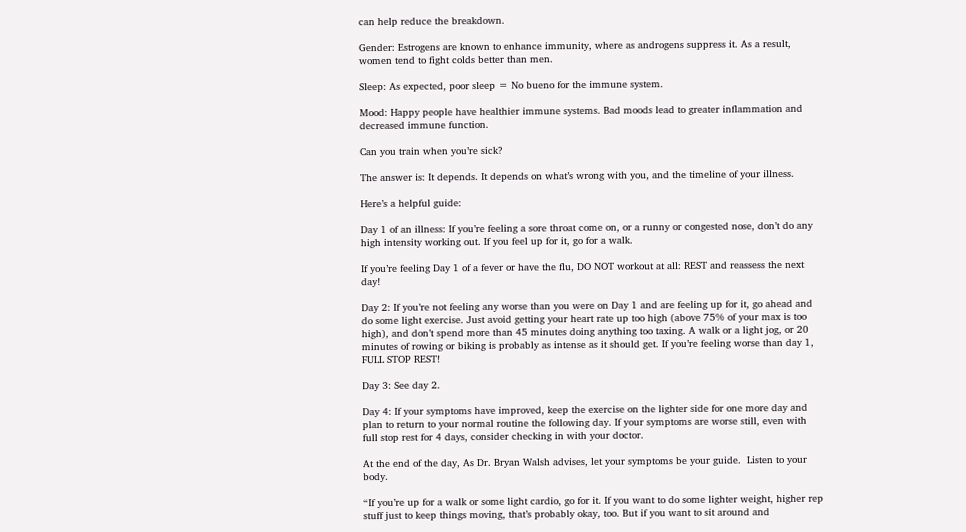can help reduce the breakdown.

Gender: Estrogens are known to enhance immunity, where as androgens suppress it. As a result, women tend to fight colds better than men.

Sleep: As expected, poor sleep = No bueno for the immune system.

Mood: Happy people have healthier immune systems. Bad moods lead to greater inflammation and decreased immune function.

Can you train when you’re sick?

The answer is: It depends. It depends on what’s wrong with you, and the timeline of your illness.

Here’s a helpful guide:

Day 1 of an illness: If you’re feeling a sore throat come on, or a runny or congested nose, don’t do any high intensity working out. If you feel up for it, go for a walk.

If you’re feeling Day 1 of a fever or have the flu, DO NOT workout at all: REST and reassess the next day!

Day 2: If you’re not feeling any worse than you were on Day 1 and are feeling up for it, go ahead and do some light exercise. Just avoid getting your heart rate up too high (above 75% of your max is too high), and don’t spend more than 45 minutes doing anything too taxing. A walk or a light jog, or 20 minutes of rowing or biking is probably as intense as it should get. If you’re feeling worse than day 1, FULL STOP REST!

Day 3: See day 2.

Day 4: If your symptoms have improved, keep the exercise on the lighter side for one more day and plan to return to your normal routine the following day. If your symptoms are worse still, even with full stop rest for 4 days, consider checking in with your doctor.

At the end of the day, As Dr. Bryan Walsh advises, let your symptoms be your guide.  Listen to your body.

“If you’re up for a walk or some light cardio, go for it. If you want to do some lighter weight, higher rep stuff just to keep things moving, that’s probably okay, too. But if you want to sit around and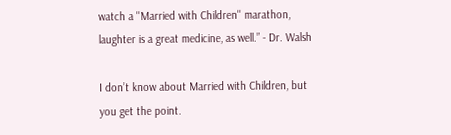watch a ''Married with Children'' marathon, laughter is a great medicine, as well.” - Dr. Walsh

I don’t know about Married with Children, but you get the point.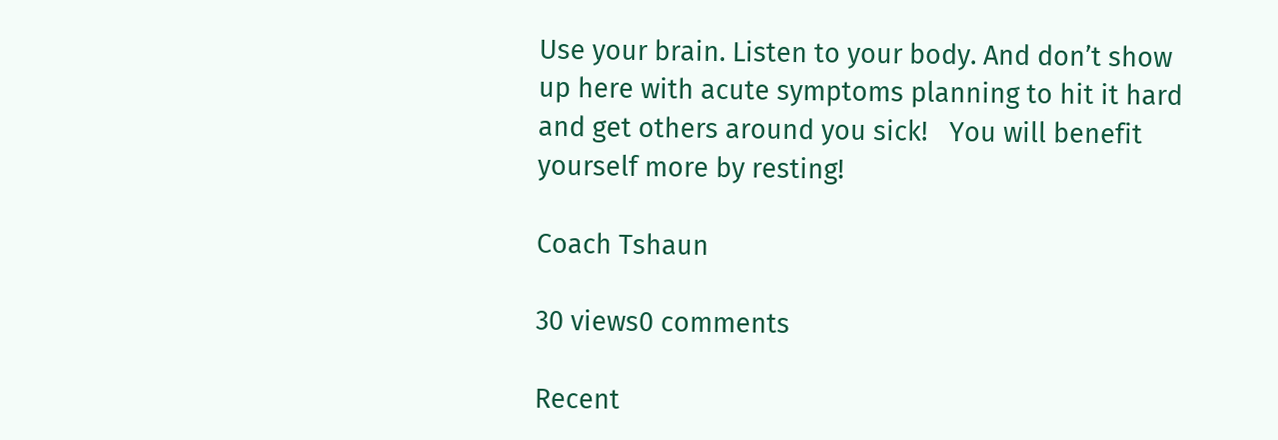Use your brain. Listen to your body. And don’t show up here with acute symptoms planning to hit it hard and get others around you sick!   You will benefit yourself more by resting!

Coach Tshaun

30 views0 comments

Recent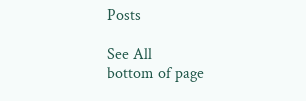Posts

See All
bottom of page